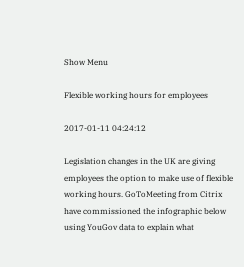Show Menu

Flexible working hours for employees

2017-01-11 04:24:12

Legislation changes in the UK are giving employees the option to make use of flexible working hours. GoToMeeting from Citrix have commissioned the infographic below using YouGov data to explain what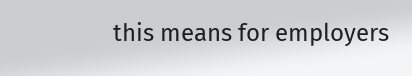this means for employers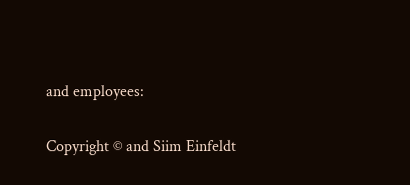and employees:

Copyright © and Siim Einfeldt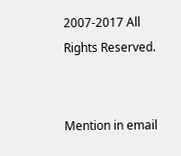2007-2017 All Rights Reserved.


Mention in email